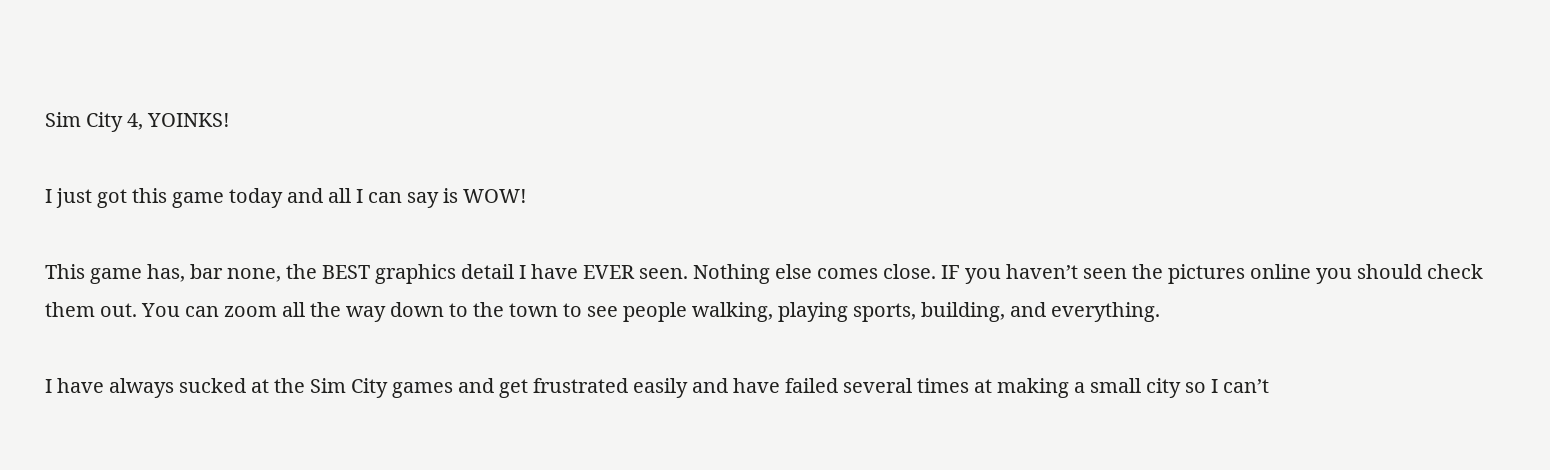Sim City 4, YOINKS!

I just got this game today and all I can say is WOW!

This game has, bar none, the BEST graphics detail I have EVER seen. Nothing else comes close. IF you haven’t seen the pictures online you should check them out. You can zoom all the way down to the town to see people walking, playing sports, building, and everything.

I have always sucked at the Sim City games and get frustrated easily and have failed several times at making a small city so I can’t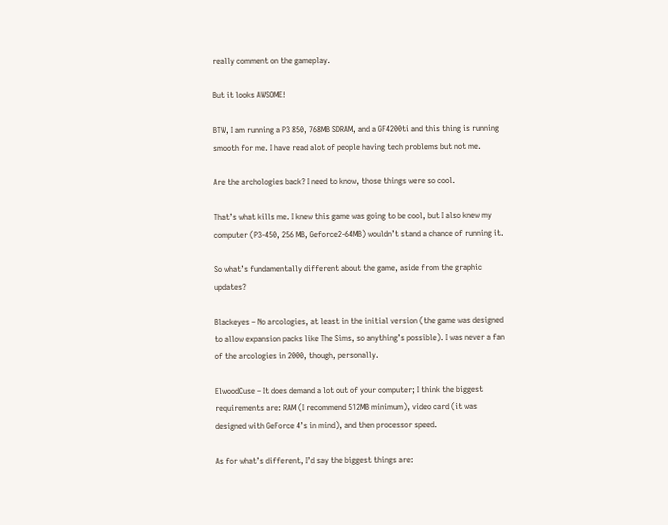really comment on the gameplay.

But it looks AWSOME!

BTW, I am running a P3 850, 768MB SDRAM, and a GF4200ti and this thing is running smooth for me. I have read alot of people having tech problems but not me.

Are the archologies back? I need to know, those things were so cool.

That’s what kills me. I knew this game was going to be cool, but I also knew my computer (P3-450, 256 MB, Geforce2-64MB) wouldn’t stand a chance of running it.

So what’s fundamentally different about the game, aside from the graphic updates?

Blackeyes – No arcologies, at least in the initial version (the game was designed to allow expansion packs like The Sims, so anything’s possible). I was never a fan of the arcologies in 2000, though, personally.

ElwoodCuse – It does demand a lot out of your computer; I think the biggest requirements are: RAM (I recommend 512MB minimum), video card (it was designed with GeForce 4’s in mind), and then processor speed.

As for what’s different, I’d say the biggest things are: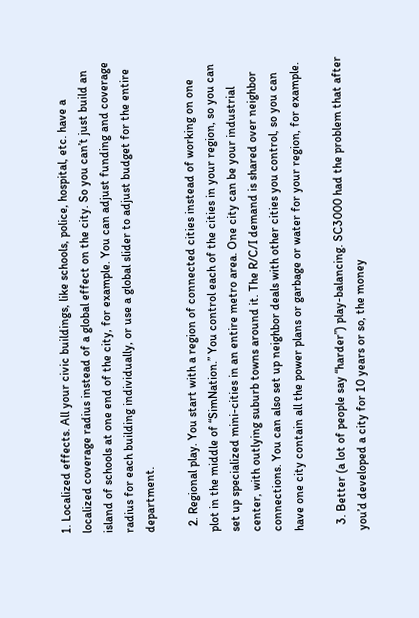1. Localized effects. All your civic buildings, like schools, police, hospital, etc. have a localized coverage radius instead of a global effect on the city. So you can’t just build an island of schools at one end of the city, for example. You can adjust funding and coverage radius for each building individually, or use a global slider to adjust budget for the entire department.

  2. Regional play. You start with a region of connected cities instead of working on one plot in the middle of “SimNation.” You control each of the cities in your region, so you can set up specialized mini-cities in an entire metro area. One city can be your industrial center, with outlying suburb towns around it. The R/C/I demand is shared over neighbor connections. You can also set up neighbor deals with other cities you control, so you can have one city contain all the power plans or garbage or water for your region, for example.

  3. Better (a lot of people say “harder”) play-balancing. SC3000 had the problem that after you’d developed a city for 10 years or so, the money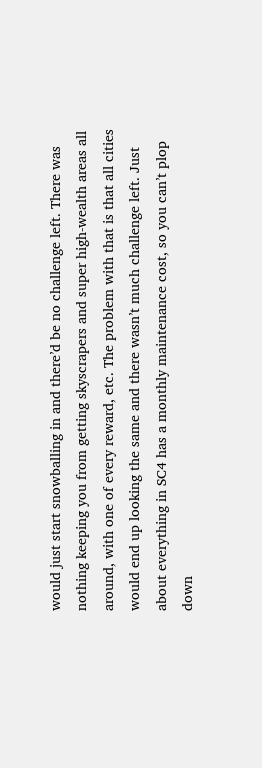would just start snowballing in and there’d be no challenge left. There was nothing keeping you from getting skyscrapers and super high-wealth areas all around, with one of every reward, etc. The problem with that is that all cities would end up looking the same and there wasn’t much challenge left. Just about everything in SC4 has a monthly maintenance cost, so you can’t plop down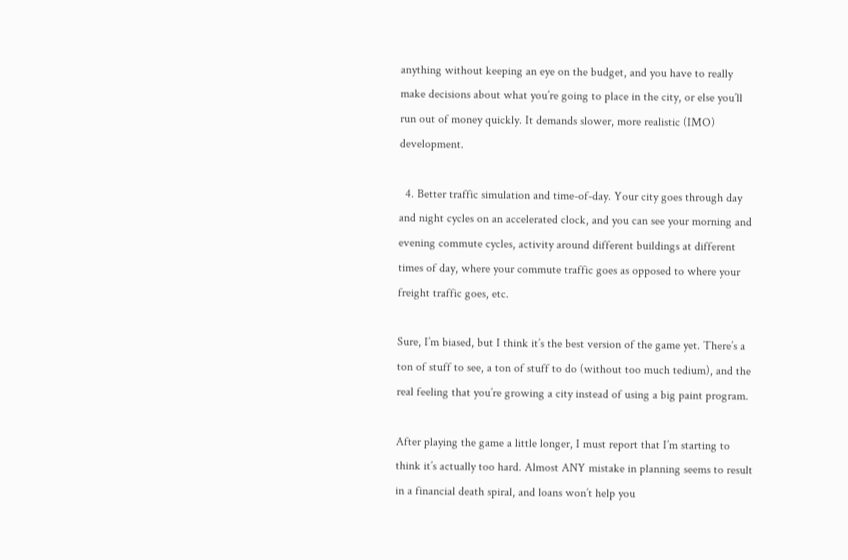anything without keeping an eye on the budget, and you have to really make decisions about what you’re going to place in the city, or else you’ll run out of money quickly. It demands slower, more realistic (IMO) development.

  4. Better traffic simulation and time-of-day. Your city goes through day and night cycles on an accelerated clock, and you can see your morning and evening commute cycles, activity around different buildings at different times of day, where your commute traffic goes as opposed to where your freight traffic goes, etc.

Sure, I’m biased, but I think it’s the best version of the game yet. There’s a ton of stuff to see, a ton of stuff to do (without too much tedium), and the real feeling that you’re growing a city instead of using a big paint program.

After playing the game a little longer, I must report that I’m starting to think it’s actually too hard. Almost ANY mistake in planning seems to result in a financial death spiral, and loans won’t help you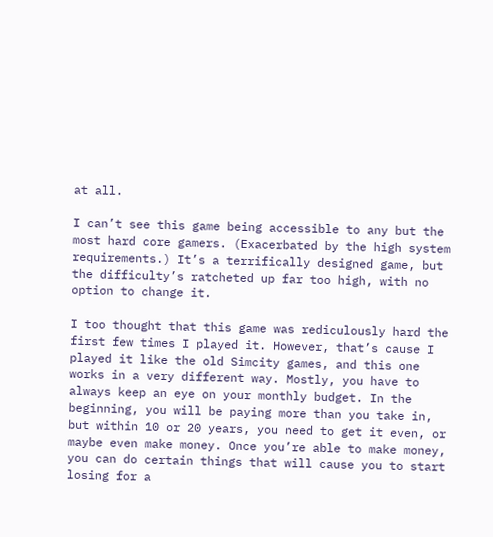at all.

I can’t see this game being accessible to any but the most hard core gamers. (Exacerbated by the high system requirements.) It’s a terrifically designed game, but the difficulty’s ratcheted up far too high, with no option to change it.

I too thought that this game was rediculously hard the first few times I played it. However, that’s cause I played it like the old Simcity games, and this one works in a very different way. Mostly, you have to always keep an eye on your monthly budget. In the beginning, you will be paying more than you take in, but within 10 or 20 years, you need to get it even, or maybe even make money. Once you’re able to make money, you can do certain things that will cause you to start losing for a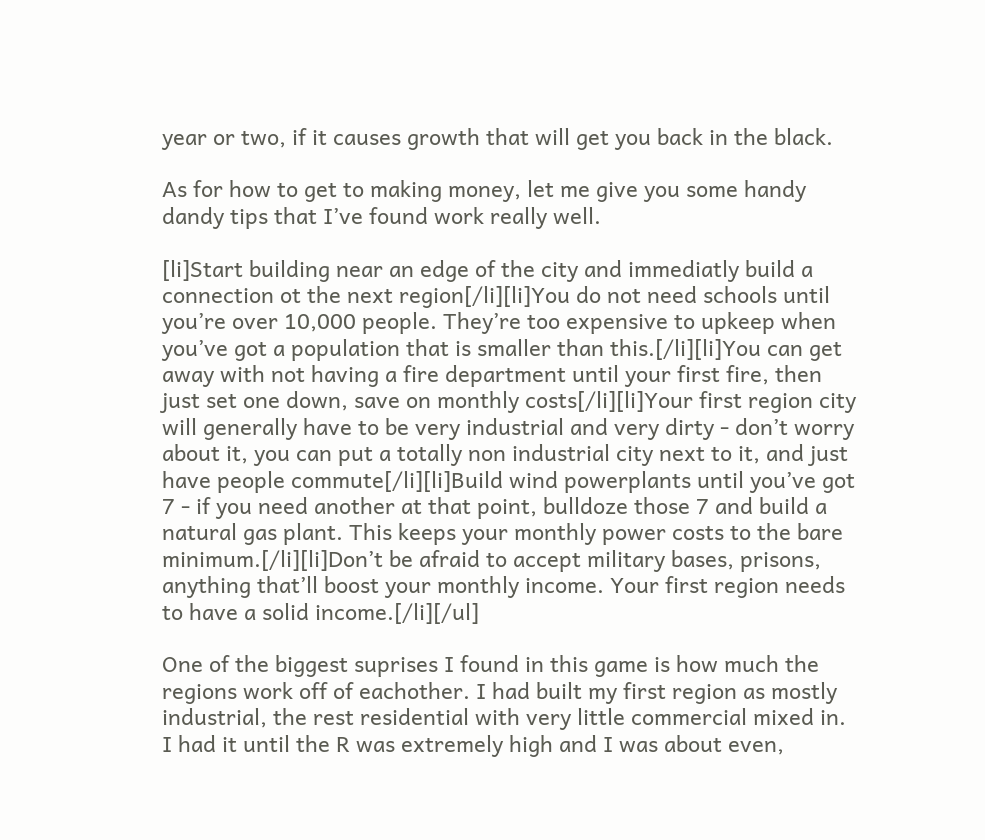year or two, if it causes growth that will get you back in the black.

As for how to get to making money, let me give you some handy dandy tips that I’ve found work really well.

[li]Start building near an edge of the city and immediatly build a connection ot the next region[/li][li]You do not need schools until you’re over 10,000 people. They’re too expensive to upkeep when you’ve got a population that is smaller than this.[/li][li]You can get away with not having a fire department until your first fire, then just set one down, save on monthly costs[/li][li]Your first region city will generally have to be very industrial and very dirty - don’t worry about it, you can put a totally non industrial city next to it, and just have people commute[/li][li]Build wind powerplants until you’ve got 7 - if you need another at that point, bulldoze those 7 and build a natural gas plant. This keeps your monthly power costs to the bare minimum.[/li][li]Don’t be afraid to accept military bases, prisons, anything that’ll boost your monthly income. Your first region needs to have a solid income.[/li][/ul]

One of the biggest suprises I found in this game is how much the regions work off of eachother. I had built my first region as mostly industrial, the rest residential with very little commercial mixed in. I had it until the R was extremely high and I was about even,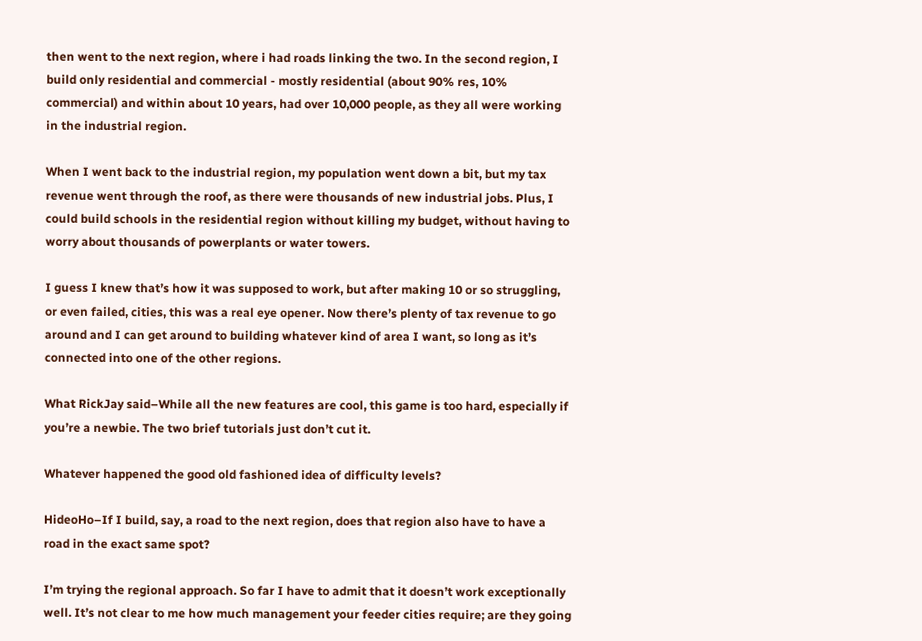then went to the next region, where i had roads linking the two. In the second region, I build only residential and commercial - mostly residential (about 90% res, 10% commercial) and within about 10 years, had over 10,000 people, as they all were working in the industrial region.

When I went back to the industrial region, my population went down a bit, but my tax revenue went through the roof, as there were thousands of new industrial jobs. Plus, I could build schools in the residential region without killing my budget, without having to worry about thousands of powerplants or water towers.

I guess I knew that’s how it was supposed to work, but after making 10 or so struggling, or even failed, cities, this was a real eye opener. Now there’s plenty of tax revenue to go around and I can get around to building whatever kind of area I want, so long as it’s connected into one of the other regions.

What RickJay said–While all the new features are cool, this game is too hard, especially if you’re a newbie. The two brief tutorials just don’t cut it.

Whatever happened the good old fashioned idea of difficulty levels?

HideoHo–If I build, say, a road to the next region, does that region also have to have a road in the exact same spot?

I’m trying the regional approach. So far I have to admit that it doesn’t work exceptionally well. It’s not clear to me how much management your feeder cities require; are they going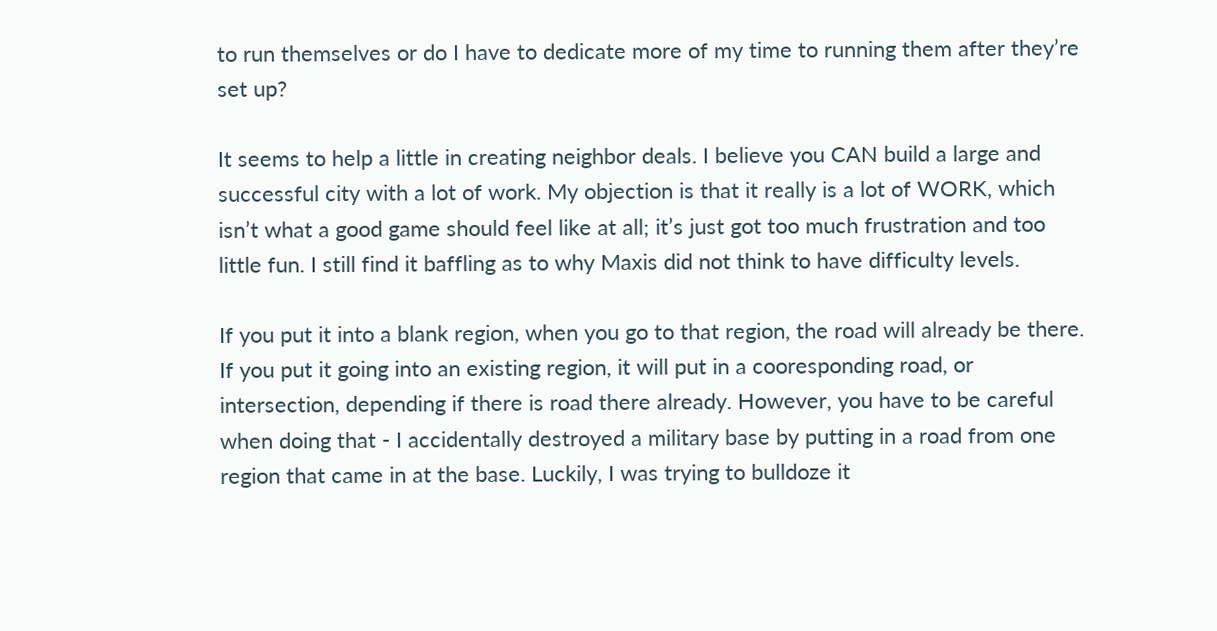to run themselves or do I have to dedicate more of my time to running them after they’re set up?

It seems to help a little in creating neighbor deals. I believe you CAN build a large and successful city with a lot of work. My objection is that it really is a lot of WORK, which isn’t what a good game should feel like at all; it’s just got too much frustration and too little fun. I still find it baffling as to why Maxis did not think to have difficulty levels.

If you put it into a blank region, when you go to that region, the road will already be there. If you put it going into an existing region, it will put in a cooresponding road, or intersection, depending if there is road there already. However, you have to be careful when doing that - I accidentally destroyed a military base by putting in a road from one region that came in at the base. Luckily, I was trying to bulldoze it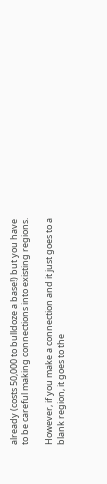already (costs 50,000 to bulldoze a base!) but you have to be careful making connections into existing regions.

However, if you make a connection and it just goes to a blank region, it goes to the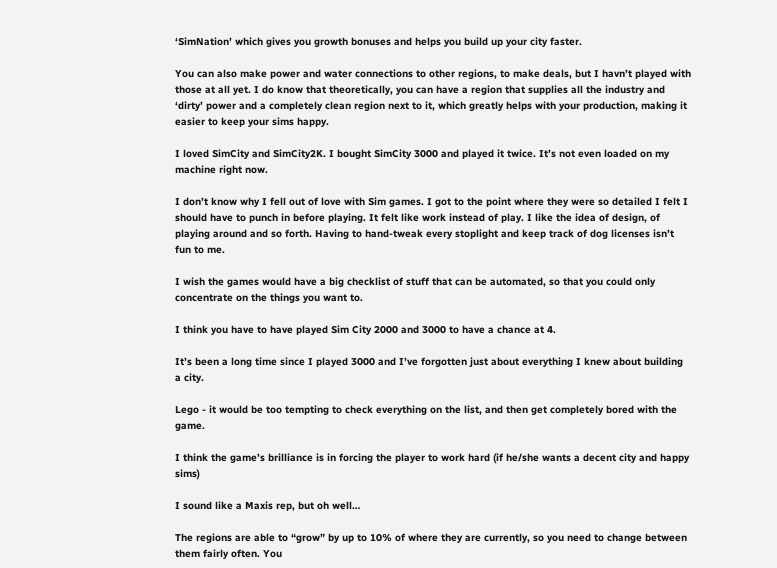‘SimNation’ which gives you growth bonuses and helps you build up your city faster.

You can also make power and water connections to other regions, to make deals, but I havn’t played with those at all yet. I do know that theoretically, you can have a region that supplies all the industry and ‘dirty’ power and a completely clean region next to it, which greatly helps with your production, making it easier to keep your sims happy.

I loved SimCity and SimCity2K. I bought SimCity 3000 and played it twice. It’s not even loaded on my machine right now.

I don’t know why I fell out of love with Sim games. I got to the point where they were so detailed I felt I should have to punch in before playing. It felt like work instead of play. I like the idea of design, of playing around and so forth. Having to hand-tweak every stoplight and keep track of dog licenses isn’t fun to me.

I wish the games would have a big checklist of stuff that can be automated, so that you could only concentrate on the things you want to.

I think you have to have played Sim City 2000 and 3000 to have a chance at 4.

It’s been a long time since I played 3000 and I’ve forgotten just about everything I knew about building a city.

Lego - it would be too tempting to check everything on the list, and then get completely bored with the game.

I think the game’s brilliance is in forcing the player to work hard (if he/she wants a decent city and happy sims)

I sound like a Maxis rep, but oh well…

The regions are able to “grow” by up to 10% of where they are currently, so you need to change between them fairly often. You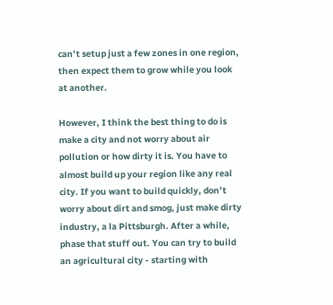can’t setup just a few zones in one region, then expect them to grow while you look at another.

However, I think the best thing to do is make a city and not worry about air pollution or how dirty it is. You have to almost build up your region like any real city. If you want to build quickly, don’t worry about dirt and smog, just make dirty industry, a la Pittsburgh. After a while, phase that stuff out. You can try to build an agricultural city - starting with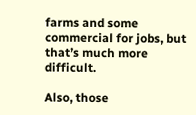farms and some commercial for jobs, but that’s much more difficult.

Also, those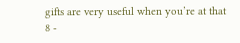gifts are very useful when you’re at that 8 -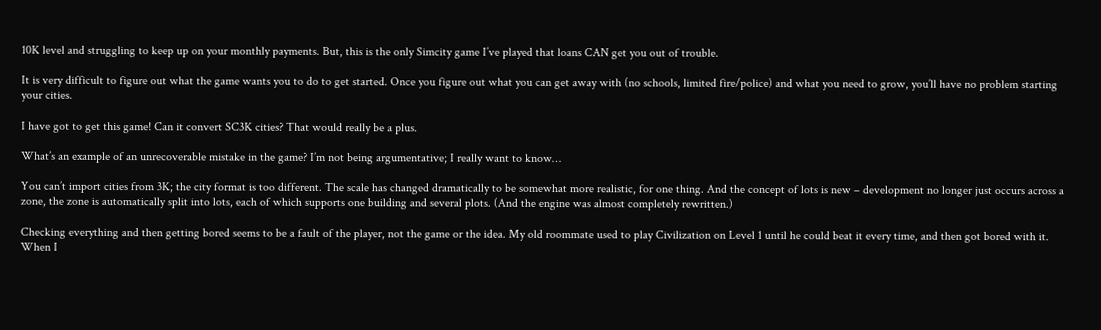10K level and struggling to keep up on your monthly payments. But, this is the only Simcity game I’ve played that loans CAN get you out of trouble.

It is very difficult to figure out what the game wants you to do to get started. Once you figure out what you can get away with (no schools, limited fire/police) and what you need to grow, you’ll have no problem starting your cities.

I have got to get this game! Can it convert SC3K cities? That would really be a plus.

What’s an example of an unrecoverable mistake in the game? I’m not being argumentative; I really want to know…

You can’t import cities from 3K; the city format is too different. The scale has changed dramatically to be somewhat more realistic, for one thing. And the concept of lots is new – development no longer just occurs across a zone, the zone is automatically split into lots, each of which supports one building and several plots. (And the engine was almost completely rewritten.)

Checking everything and then getting bored seems to be a fault of the player, not the game or the idea. My old roommate used to play Civilization on Level 1 until he could beat it every time, and then got bored with it. When I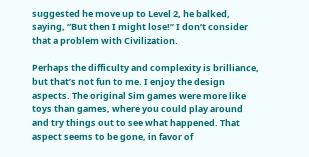suggested he move up to Level 2, he balked, saying, “But then I might lose!” I don’t consider that a problem with Civilization.

Perhaps the difficulty and complexity is brilliance, but that’s not fun to me. I enjoy the design aspects. The original Sim games were more like toys than games, where you could play around and try things out to see what happened. That aspect seems to be gone, in favor of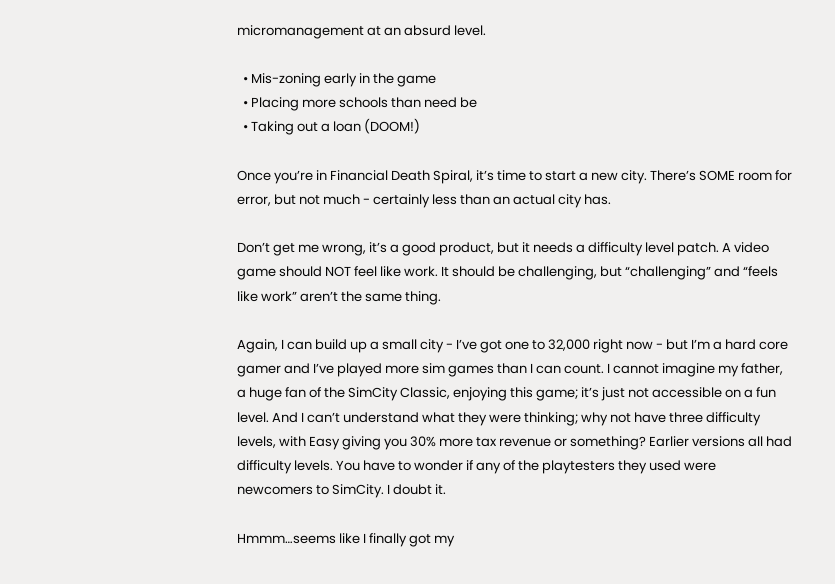micromanagement at an absurd level.

  • Mis-zoning early in the game
  • Placing more schools than need be
  • Taking out a loan (DOOM!)

Once you’re in Financial Death Spiral, it’s time to start a new city. There’s SOME room for error, but not much - certainly less than an actual city has.

Don’t get me wrong, it’s a good product, but it needs a difficulty level patch. A video game should NOT feel like work. It should be challenging, but “challenging” and “feels like work” aren’t the same thing.

Again, I can build up a small city - I’ve got one to 32,000 right now - but I’m a hard core gamer and I’ve played more sim games than I can count. I cannot imagine my father, a huge fan of the SimCity Classic, enjoying this game; it’s just not accessible on a fun level. And I can’t understand what they were thinking; why not have three difficulty levels, with Easy giving you 30% more tax revenue or something? Earlier versions all had difficulty levels. You have to wonder if any of the playtesters they used were newcomers to SimCity. I doubt it.

Hmmm…seems like I finally got my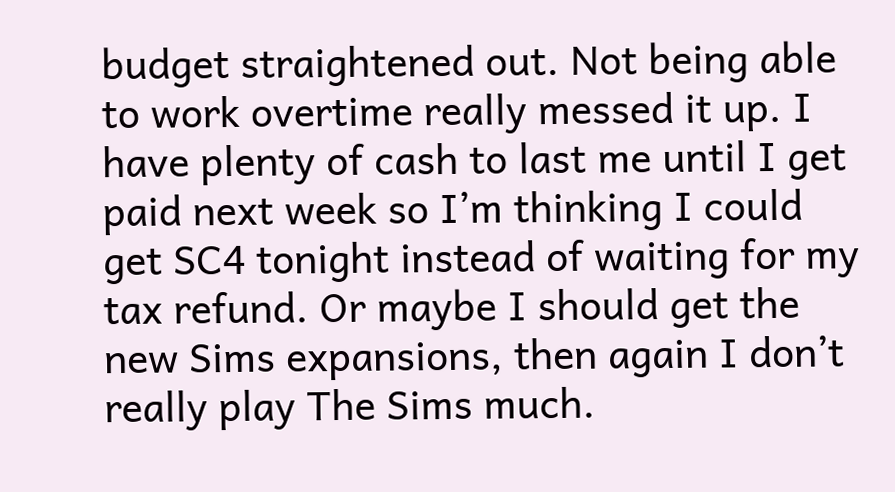budget straightened out. Not being able to work overtime really messed it up. I have plenty of cash to last me until I get paid next week so I’m thinking I could get SC4 tonight instead of waiting for my tax refund. Or maybe I should get the new Sims expansions, then again I don’t really play The Sims much.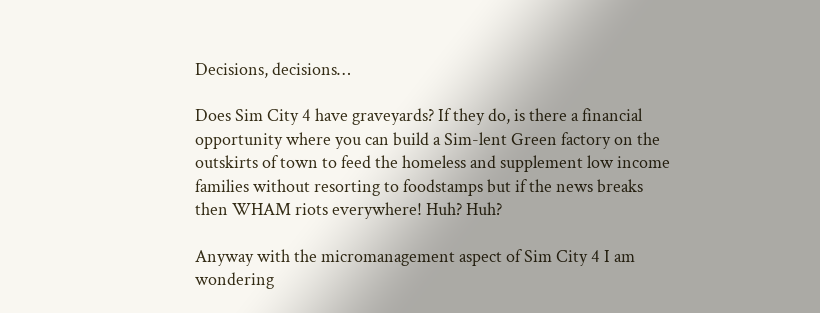Decisions, decisions…

Does Sim City 4 have graveyards? If they do, is there a financial opportunity where you can build a Sim-lent Green factory on the outskirts of town to feed the homeless and supplement low income families without resorting to foodstamps but if the news breaks then WHAM riots everywhere! Huh? Huh?

Anyway with the micromanagement aspect of Sim City 4 I am wondering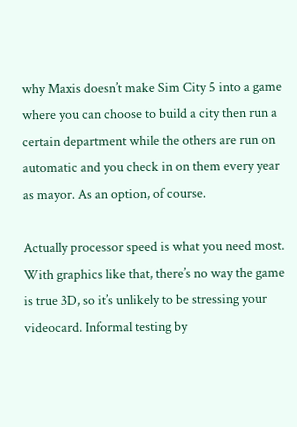why Maxis doesn’t make Sim City 5 into a game where you can choose to build a city then run a certain department while the others are run on automatic and you check in on them every year as mayor. As an option, of course.

Actually processor speed is what you need most. With graphics like that, there’s no way the game is true 3D, so it’s unlikely to be stressing your videocard. Informal testing by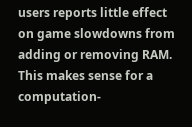users reports little effect on game slowdowns from adding or removing RAM. This makes sense for a computation-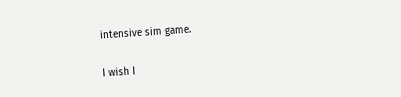intensive sim game.

I wish I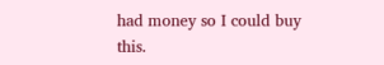had money so I could buy this.